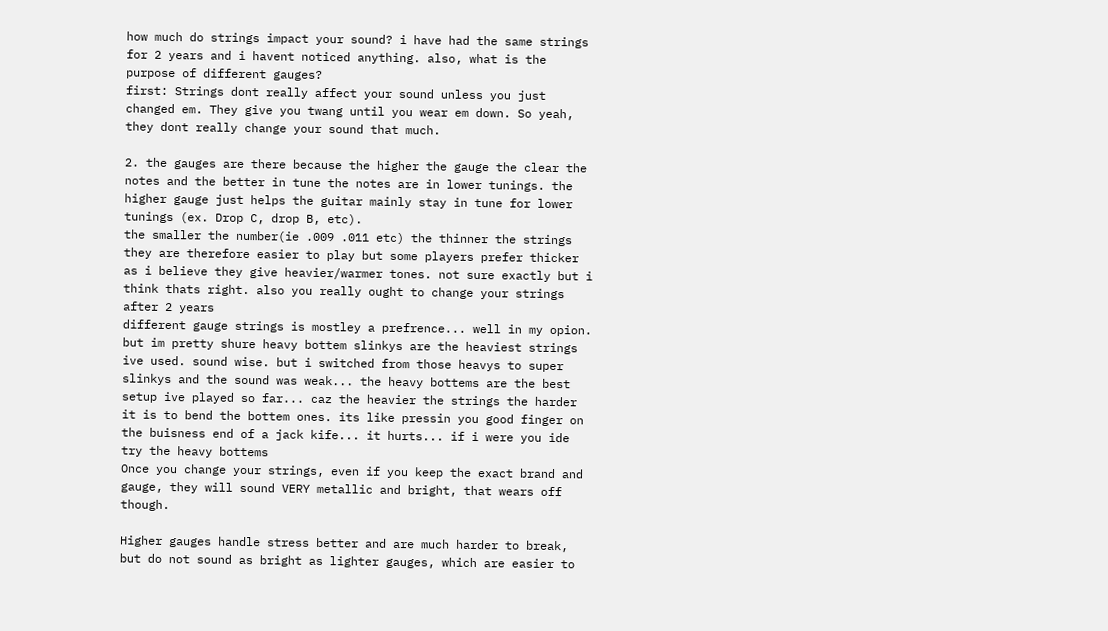how much do strings impact your sound? i have had the same strings for 2 years and i havent noticed anything. also, what is the purpose of different gauges?
first: Strings dont really affect your sound unless you just changed em. They give you twang until you wear em down. So yeah, they dont really change your sound that much.

2. the gauges are there because the higher the gauge the clear the notes and the better in tune the notes are in lower tunings. the higher gauge just helps the guitar mainly stay in tune for lower tunings (ex. Drop C, drop B, etc).
the smaller the number(ie .009 .011 etc) the thinner the strings they are therefore easier to play but some players prefer thicker as i believe they give heavier/warmer tones. not sure exactly but i think thats right. also you really ought to change your strings after 2 years
different gauge strings is mostley a prefrence... well in my opion. but im pretty shure heavy bottem slinkys are the heaviest strings ive used. sound wise. but i switched from those heavys to super slinkys and the sound was weak... the heavy bottems are the best setup ive played so far... caz the heavier the strings the harder it is to bend the bottem ones. its like pressin you good finger on the buisness end of a jack kife... it hurts... if i were you ide try the heavy bottems
Once you change your strings, even if you keep the exact brand and gauge, they will sound VERY metallic and bright, that wears off though.

Higher gauges handle stress better and are much harder to break, but do not sound as bright as lighter gauges, which are easier to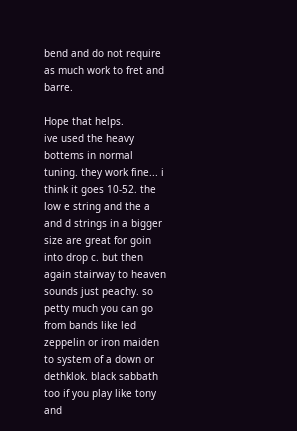bend and do not require as much work to fret and barre.

Hope that helps.
ive used the heavy bottems in normal tuning. they work fine... i think it goes 10-52. the low e string and the a and d strings in a bigger size are great for goin into drop c. but then again stairway to heaven sounds just peachy. so petty much you can go from bands like led zeppelin or iron maiden to system of a down or dethklok. black sabbath too if you play like tony and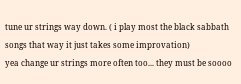tune ur strings way down. ( i play most the black sabbath songs that way it just takes some improvation)
yea change ur strings more often too... they must be soooo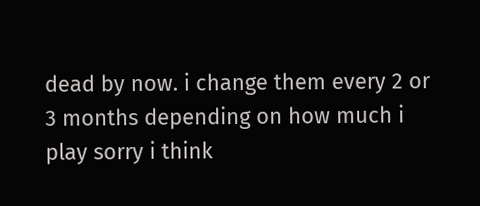dead by now. i change them every 2 or 3 months depending on how much i play sorry i think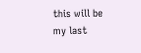this will be my last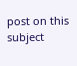post on this subject